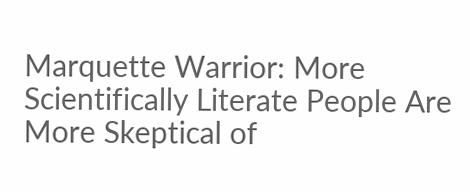Marquette Warrior: More Scientifically Literate People Are More Skeptical of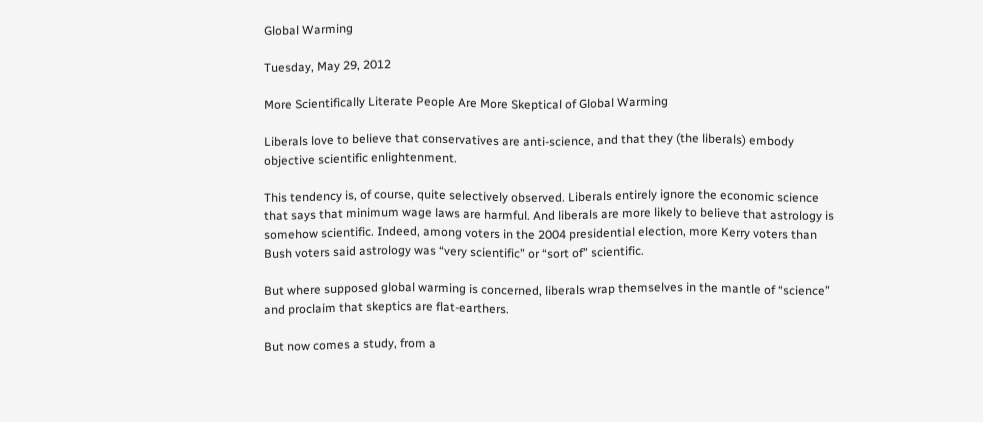Global Warming

Tuesday, May 29, 2012

More Scientifically Literate People Are More Skeptical of Global Warming

Liberals love to believe that conservatives are anti-science, and that they (the liberals) embody objective scientific enlightenment.

This tendency is, of course, quite selectively observed. Liberals entirely ignore the economic science that says that minimum wage laws are harmful. And liberals are more likely to believe that astrology is somehow scientific. Indeed, among voters in the 2004 presidential election, more Kerry voters than Bush voters said astrology was “very scientific” or “sort of” scientific.

But where supposed global warming is concerned, liberals wrap themselves in the mantle of “science” and proclaim that skeptics are flat-earthers.

But now comes a study, from a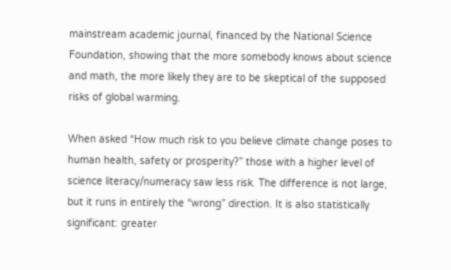mainstream academic journal, financed by the National Science Foundation, showing that the more somebody knows about science and math, the more likely they are to be skeptical of the supposed risks of global warming.

When asked “How much risk to you believe climate change poses to human health, safety or prosperity?” those with a higher level of science literacy/numeracy saw less risk. The difference is not large, but it runs in entirely the “wrong” direction. It is also statistically significant: greater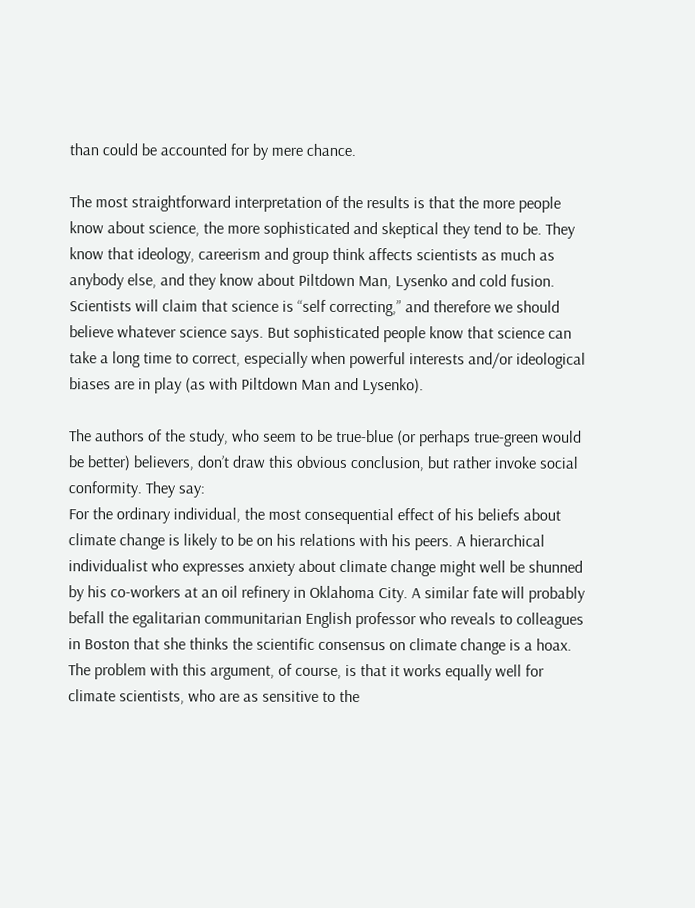than could be accounted for by mere chance.

The most straightforward interpretation of the results is that the more people know about science, the more sophisticated and skeptical they tend to be. They know that ideology, careerism and group think affects scientists as much as anybody else, and they know about Piltdown Man, Lysenko and cold fusion. Scientists will claim that science is “self correcting,” and therefore we should believe whatever science says. But sophisticated people know that science can take a long time to correct, especially when powerful interests and/or ideological biases are in play (as with Piltdown Man and Lysenko).

The authors of the study, who seem to be true-blue (or perhaps true-green would be better) believers, don’t draw this obvious conclusion, but rather invoke social conformity. They say:
For the ordinary individual, the most consequential effect of his beliefs about climate change is likely to be on his relations with his peers. A hierarchical individualist who expresses anxiety about climate change might well be shunned by his co-workers at an oil refinery in Oklahoma City. A similar fate will probably befall the egalitarian communitarian English professor who reveals to colleagues in Boston that she thinks the scientific consensus on climate change is a hoax.
The problem with this argument, of course, is that it works equally well for climate scientists, who are as sensitive to the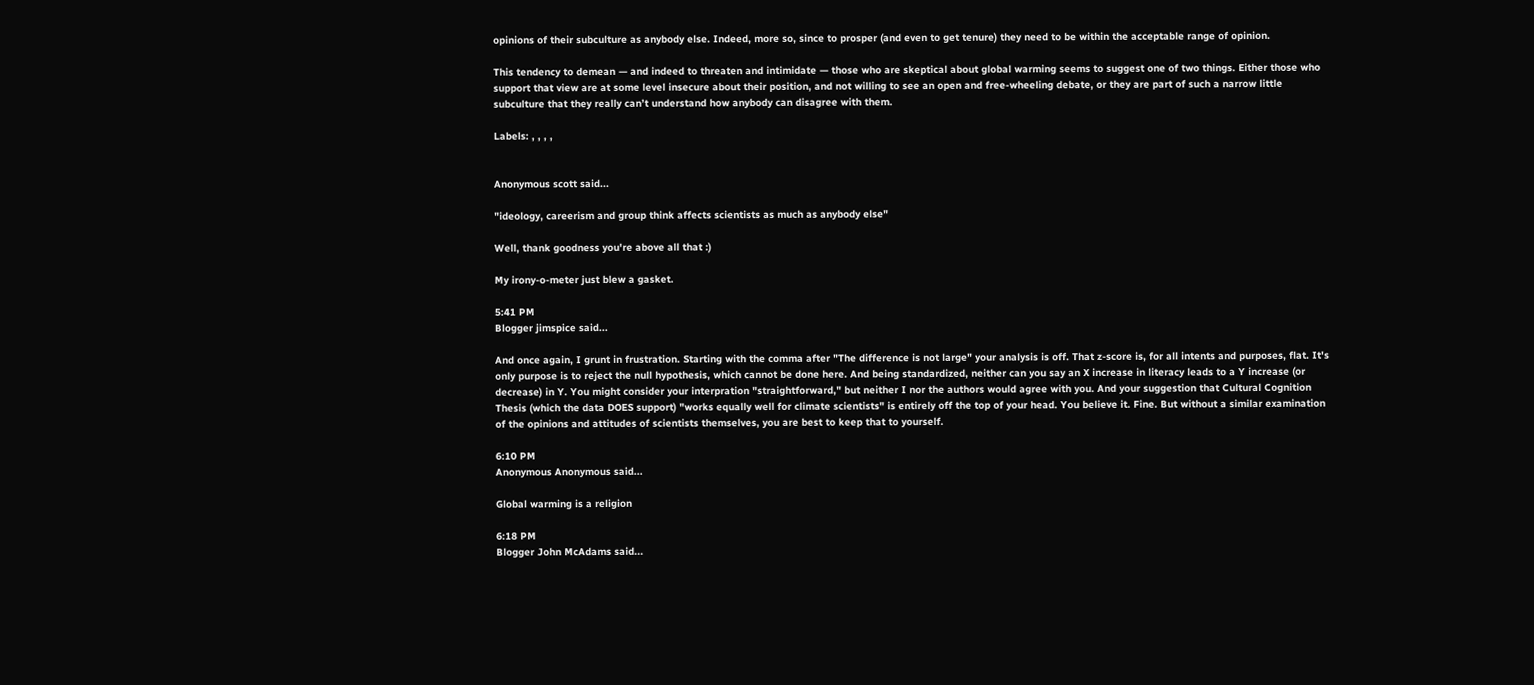opinions of their subculture as anybody else. Indeed, more so, since to prosper (and even to get tenure) they need to be within the acceptable range of opinion.

This tendency to demean — and indeed to threaten and intimidate — those who are skeptical about global warming seems to suggest one of two things. Either those who support that view are at some level insecure about their position, and not willing to see an open and free-wheeling debate, or they are part of such a narrow little subculture that they really can’t understand how anybody can disagree with them.

Labels: , , , ,


Anonymous scott said...

"ideology, careerism and group think affects scientists as much as anybody else"

Well, thank goodness you're above all that :)

My irony-o-meter just blew a gasket.

5:41 PM
Blogger jimspice said...

And once again, I grunt in frustration. Starting with the comma after "The difference is not large" your analysis is off. That z-score is, for all intents and purposes, flat. It's only purpose is to reject the null hypothesis, which cannot be done here. And being standardized, neither can you say an X increase in literacy leads to a Y increase (or decrease) in Y. You might consider your interpration "straightforward," but neither I nor the authors would agree with you. And your suggestion that Cultural Cognition Thesis (which the data DOES support) "works equally well for climate scientists" is entirely off the top of your head. You believe it. Fine. But without a similar examination of the opinions and attitudes of scientists themselves, you are best to keep that to yourself.

6:10 PM
Anonymous Anonymous said...

Global warming is a religion

6:18 PM
Blogger John McAdams said...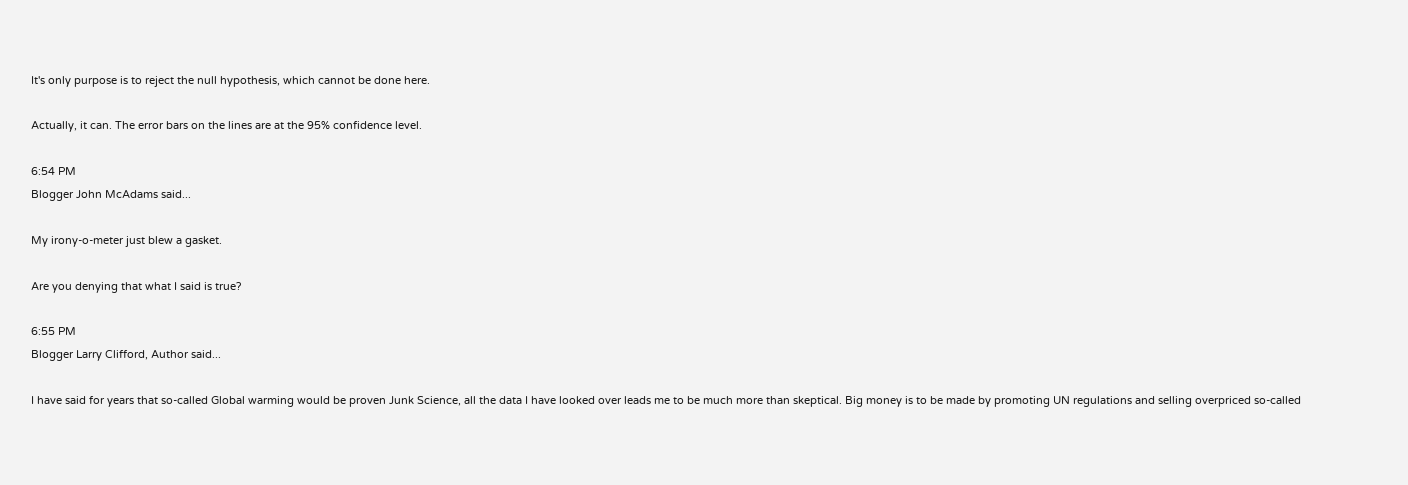It's only purpose is to reject the null hypothesis, which cannot be done here.

Actually, it can. The error bars on the lines are at the 95% confidence level.

6:54 PM
Blogger John McAdams said...

My irony-o-meter just blew a gasket.

Are you denying that what I said is true?

6:55 PM
Blogger Larry Clifford, Author said...

I have said for years that so-called Global warming would be proven Junk Science, all the data I have looked over leads me to be much more than skeptical. Big money is to be made by promoting UN regulations and selling overpriced so-called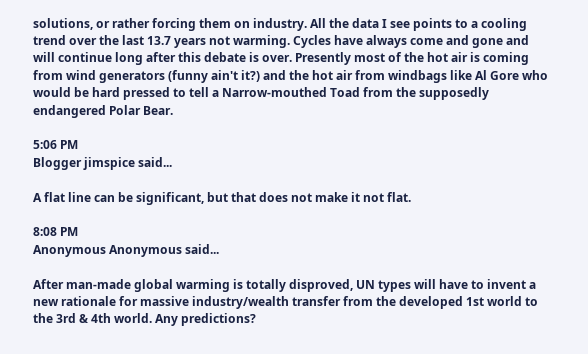solutions, or rather forcing them on industry. All the data I see points to a cooling trend over the last 13.7 years not warming. Cycles have always come and gone and will continue long after this debate is over. Presently most of the hot air is coming from wind generators (funny ain't it?) and the hot air from windbags like Al Gore who would be hard pressed to tell a Narrow-mouthed Toad from the supposedly endangered Polar Bear.

5:06 PM
Blogger jimspice said...

A flat line can be significant, but that does not make it not flat.

8:08 PM
Anonymous Anonymous said...

After man-made global warming is totally disproved, UN types will have to invent a new rationale for massive industry/wealth transfer from the developed 1st world to the 3rd & 4th world. Any predictions?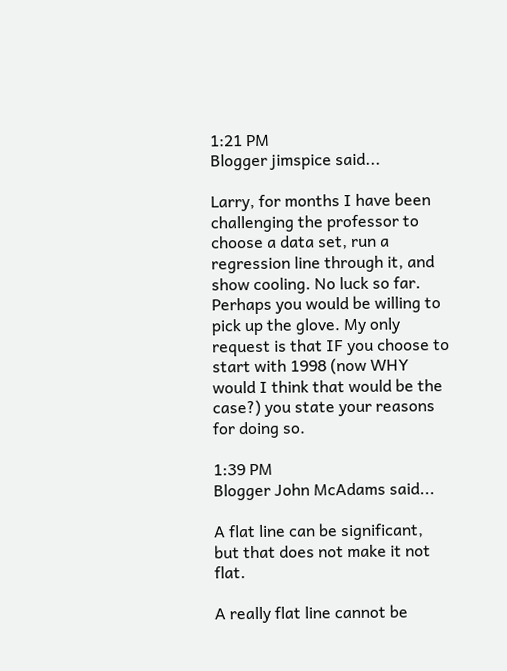1:21 PM
Blogger jimspice said...

Larry, for months I have been challenging the professor to choose a data set, run a regression line through it, and show cooling. No luck so far. Perhaps you would be willing to pick up the glove. My only request is that IF you choose to start with 1998 (now WHY would I think that would be the case?) you state your reasons for doing so.

1:39 PM
Blogger John McAdams said...

A flat line can be significant, but that does not make it not flat.

A really flat line cannot be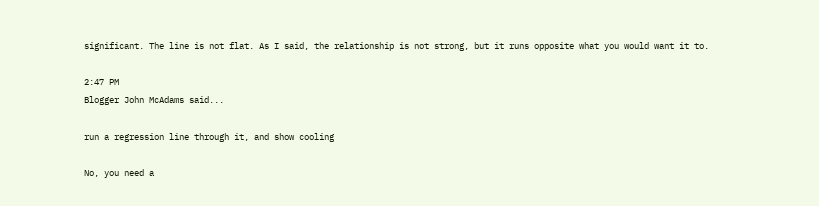significant. The line is not flat. As I said, the relationship is not strong, but it runs opposite what you would want it to.

2:47 PM
Blogger John McAdams said...

run a regression line through it, and show cooling

No, you need a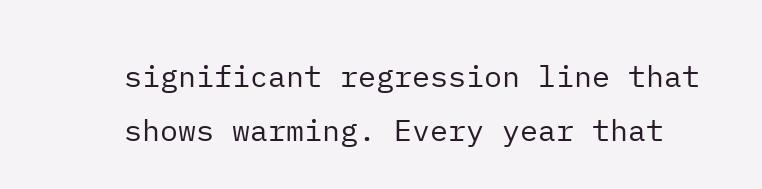significant regression line that shows warming. Every year that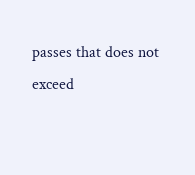passes that does not exceed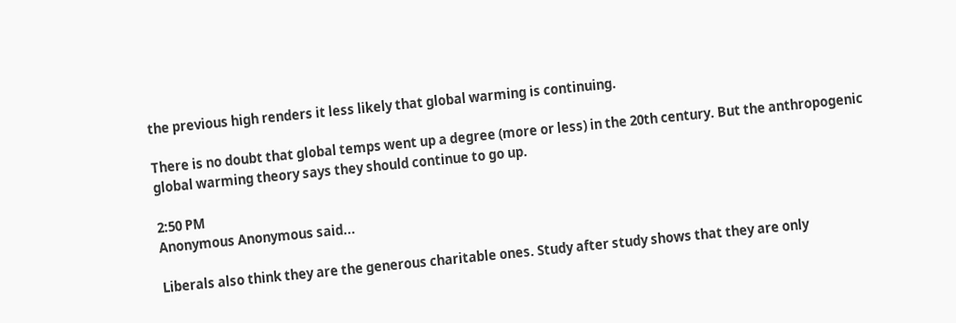the previous high renders it less likely that global warming is continuing.

There is no doubt that global temps went up a degree (more or less) in the 20th century. But the anthropogenic global warming theory says they should continue to go up.

2:50 PM
Anonymous Anonymous said...

Liberals also think they are the generous charitable ones. Study after study shows that they are only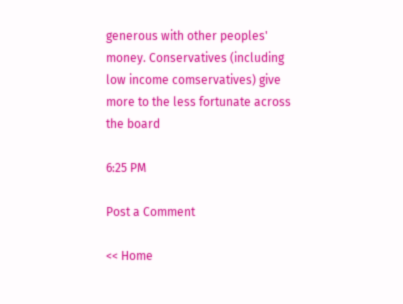generous with other peoples' money. Conservatives (including low income comservatives) give more to the less fortunate across the board

6:25 PM

Post a Comment

<< Home